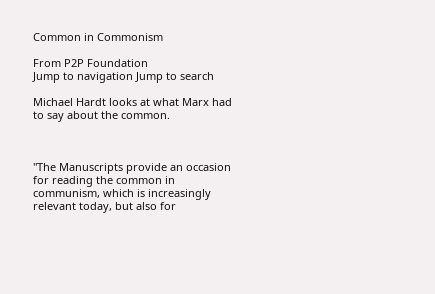Common in Commonism

From P2P Foundation
Jump to navigation Jump to search

Michael Hardt looks at what Marx had to say about the common.



"The Manuscripts provide an occasion for reading the common in communism, which is increasingly relevant today, but also for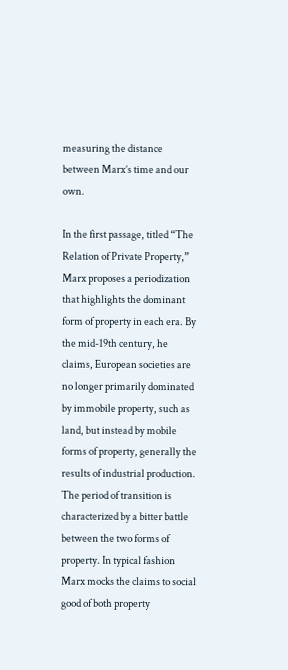measuring the distance between Marx’s time and our own.

In the first passage, titled “The Relation of Private Property,” Marx proposes a periodization that highlights the dominant form of property in each era. By the mid-19th century, he claims, European societies are no longer primarily dominated by immobile property, such as land, but instead by mobile forms of property, generally the results of industrial production. The period of transition is characterized by a bitter battle between the two forms of property. In typical fashion Marx mocks the claims to social good of both property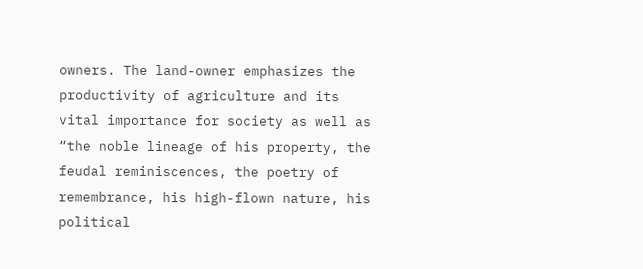owners. The land-owner emphasizes the productivity of agriculture and its vital importance for society as well as “the noble lineage of his property, the feudal reminiscences, the poetry of remembrance, his high-flown nature, his political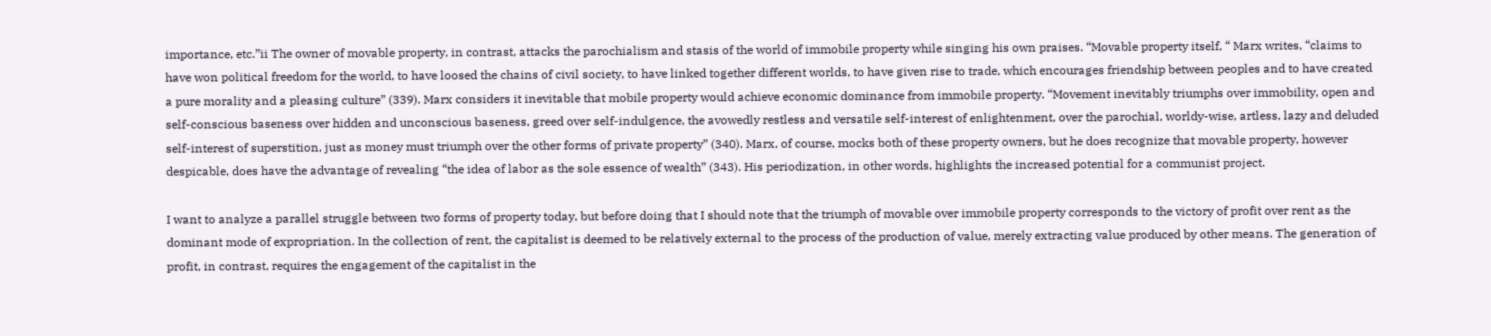importance, etc.”ii The owner of movable property, in contrast, attacks the parochialism and stasis of the world of immobile property while singing his own praises. “Movable property itself, “ Marx writes, “claims to have won political freedom for the world, to have loosed the chains of civil society, to have linked together different worlds, to have given rise to trade, which encourages friendship between peoples and to have created a pure morality and a pleasing culture” (339). Marx considers it inevitable that mobile property would achieve economic dominance from immobile property. “Movement inevitably triumphs over immobility, open and self-conscious baseness over hidden and unconscious baseness, greed over self-indulgence, the avowedly restless and versatile self-interest of enlightenment, over the parochial, worldy-wise, artless, lazy and deluded self-interest of superstition, just as money must triumph over the other forms of private property” (340). Marx, of course, mocks both of these property owners, but he does recognize that movable property, however despicable, does have the advantage of revealing “the idea of labor as the sole essence of wealth” (343). His periodization, in other words, highlights the increased potential for a communist project.

I want to analyze a parallel struggle between two forms of property today, but before doing that I should note that the triumph of movable over immobile property corresponds to the victory of profit over rent as the dominant mode of expropriation. In the collection of rent, the capitalist is deemed to be relatively external to the process of the production of value, merely extracting value produced by other means. The generation of profit, in contrast, requires the engagement of the capitalist in the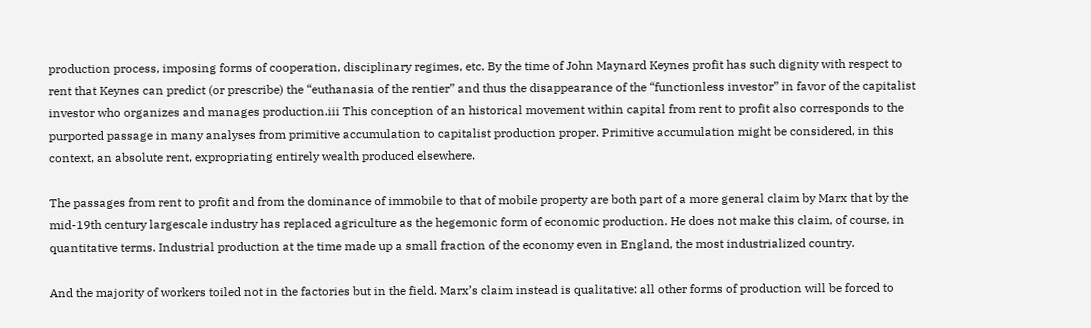production process, imposing forms of cooperation, disciplinary regimes, etc. By the time of John Maynard Keynes profit has such dignity with respect to rent that Keynes can predict (or prescribe) the “euthanasia of the rentier” and thus the disappearance of the “functionless investor” in favor of the capitalist investor who organizes and manages production.iii This conception of an historical movement within capital from rent to profit also corresponds to the purported passage in many analyses from primitive accumulation to capitalist production proper. Primitive accumulation might be considered, in this context, an absolute rent, expropriating entirely wealth produced elsewhere.

The passages from rent to profit and from the dominance of immobile to that of mobile property are both part of a more general claim by Marx that by the mid-19th century largescale industry has replaced agriculture as the hegemonic form of economic production. He does not make this claim, of course, in quantitative terms. Industrial production at the time made up a small fraction of the economy even in England, the most industrialized country.

And the majority of workers toiled not in the factories but in the field. Marx’s claim instead is qualitative: all other forms of production will be forced to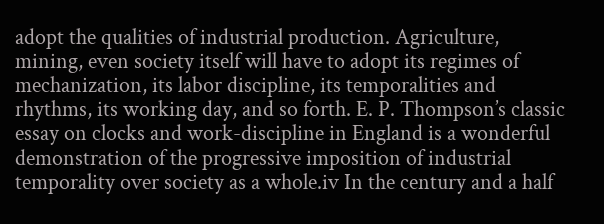adopt the qualities of industrial production. Agriculture, mining, even society itself will have to adopt its regimes of mechanization, its labor discipline, its temporalities and rhythms, its working day, and so forth. E. P. Thompson’s classic essay on clocks and work-discipline in England is a wonderful demonstration of the progressive imposition of industrial temporality over society as a whole.iv In the century and a half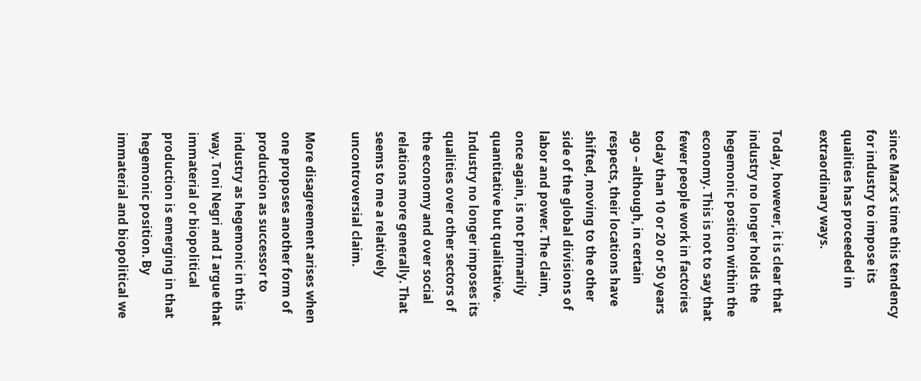since Marx’s time this tendency for industry to impose its qualities has proceeded in extraordinary ways.

Today, however, it is clear that industry no longer holds the hegemonic position within the economy. This is not to say that fewer people work in factories today than 10 or 20 or 50 years ago – although, in certain respects, their locations have shifted, moving to the other side of the global divisions of labor and power. The claim, once again, is not primarily quantitative but qualitative. Industry no longer imposes its qualities over other sectors of the economy and over social relations more generally. That seems to me a relatively uncontroversial claim.

More disagreement arises when one proposes another form of production as successor to industry as hegemonic in this way. Toni Negri and I argue that immaterial or biopolitical production is emerging in that hegemonic position. By immaterial and biopolitical we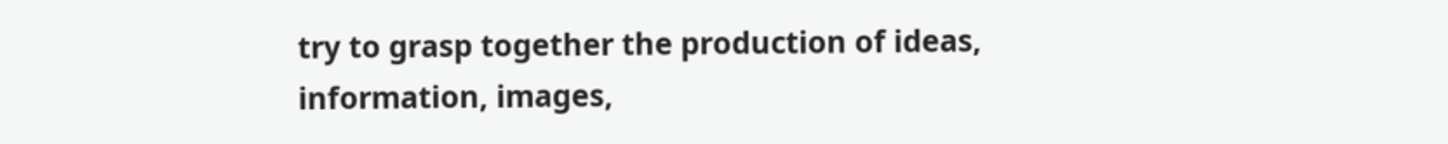try to grasp together the production of ideas, information, images,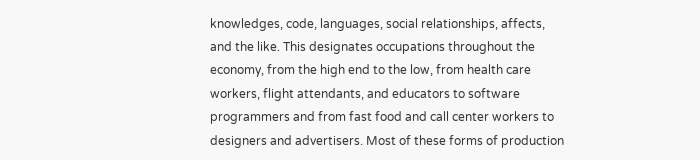knowledges, code, languages, social relationships, affects, and the like. This designates occupations throughout the economy, from the high end to the low, from health care workers, flight attendants, and educators to software programmers and from fast food and call center workers to designers and advertisers. Most of these forms of production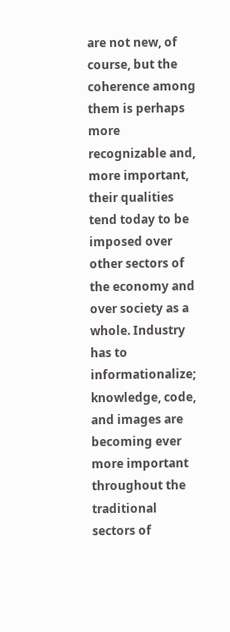are not new, of course, but the coherence among them is perhaps more recognizable and, more important, their qualities tend today to be imposed over other sectors of the economy and over society as a whole. Industry has to informationalize; knowledge, code, and images are becoming ever more important throughout the traditional sectors of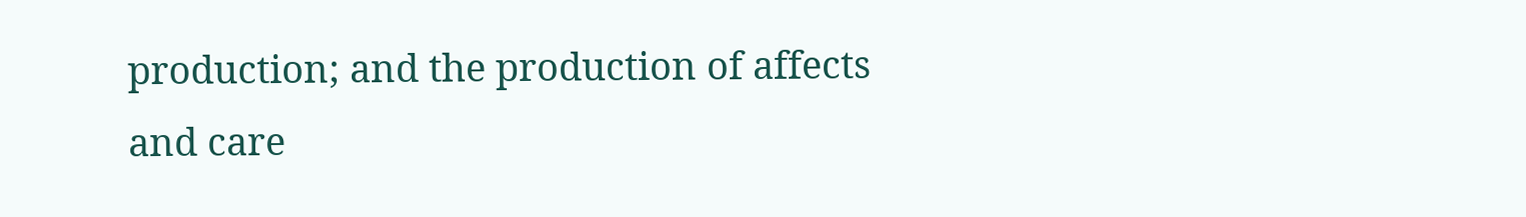production; and the production of affects and care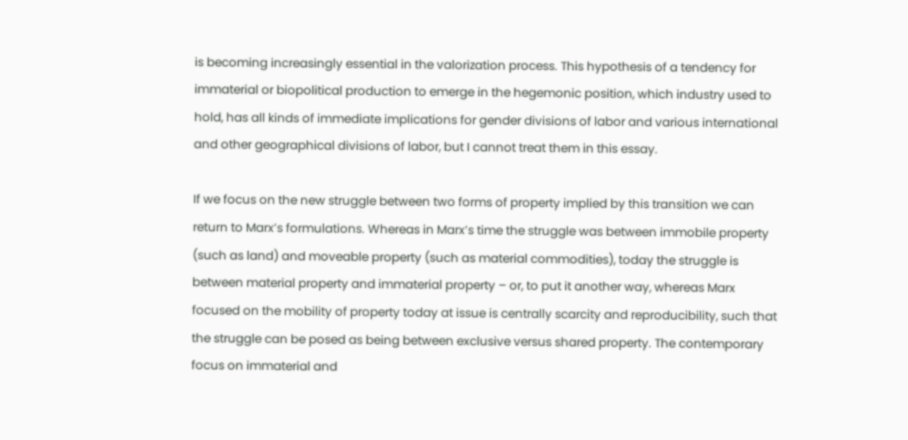is becoming increasingly essential in the valorization process. This hypothesis of a tendency for immaterial or biopolitical production to emerge in the hegemonic position, which industry used to hold, has all kinds of immediate implications for gender divisions of labor and various international and other geographical divisions of labor, but I cannot treat them in this essay.

If we focus on the new struggle between two forms of property implied by this transition we can return to Marx’s formulations. Whereas in Marx’s time the struggle was between immobile property (such as land) and moveable property (such as material commodities), today the struggle is between material property and immaterial property – or, to put it another way, whereas Marx focused on the mobility of property today at issue is centrally scarcity and reproducibility, such that the struggle can be posed as being between exclusive versus shared property. The contemporary focus on immaterial and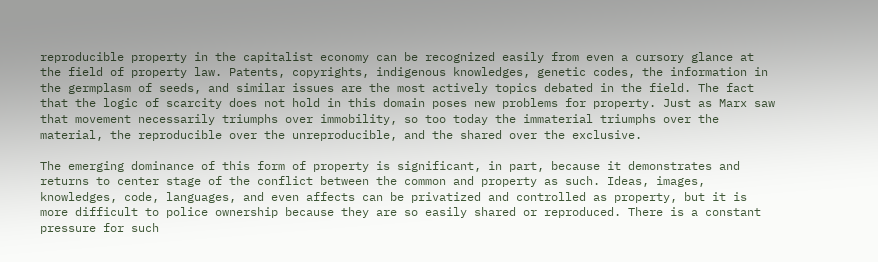reproducible property in the capitalist economy can be recognized easily from even a cursory glance at the field of property law. Patents, copyrights, indigenous knowledges, genetic codes, the information in the germplasm of seeds, and similar issues are the most actively topics debated in the field. The fact that the logic of scarcity does not hold in this domain poses new problems for property. Just as Marx saw that movement necessarily triumphs over immobility, so too today the immaterial triumphs over the material, the reproducible over the unreproducible, and the shared over the exclusive.

The emerging dominance of this form of property is significant, in part, because it demonstrates and returns to center stage of the conflict between the common and property as such. Ideas, images, knowledges, code, languages, and even affects can be privatized and controlled as property, but it is more difficult to police ownership because they are so easily shared or reproduced. There is a constant pressure for such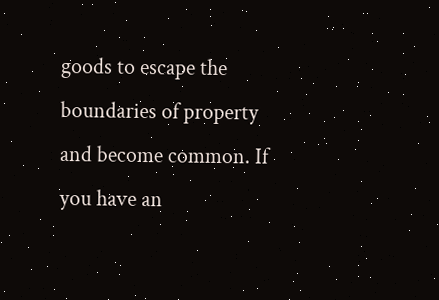goods to escape the boundaries of property and become common. If you have an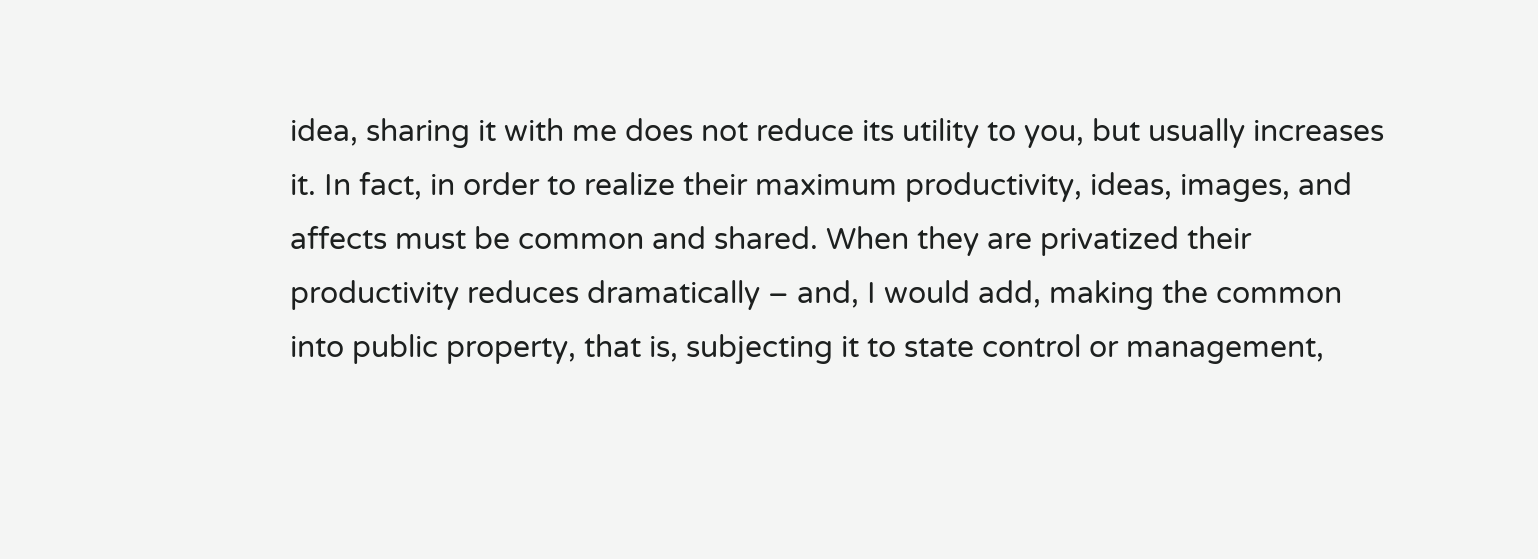idea, sharing it with me does not reduce its utility to you, but usually increases it. In fact, in order to realize their maximum productivity, ideas, images, and affects must be common and shared. When they are privatized their productivity reduces dramatically – and, I would add, making the common into public property, that is, subjecting it to state control or management,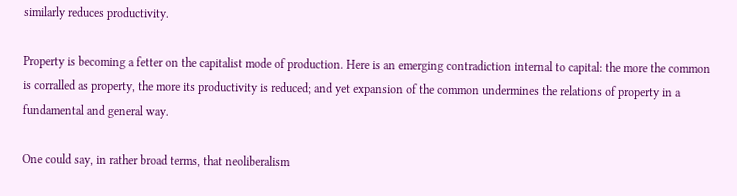similarly reduces productivity.

Property is becoming a fetter on the capitalist mode of production. Here is an emerging contradiction internal to capital: the more the common is corralled as property, the more its productivity is reduced; and yet expansion of the common undermines the relations of property in a fundamental and general way.

One could say, in rather broad terms, that neoliberalism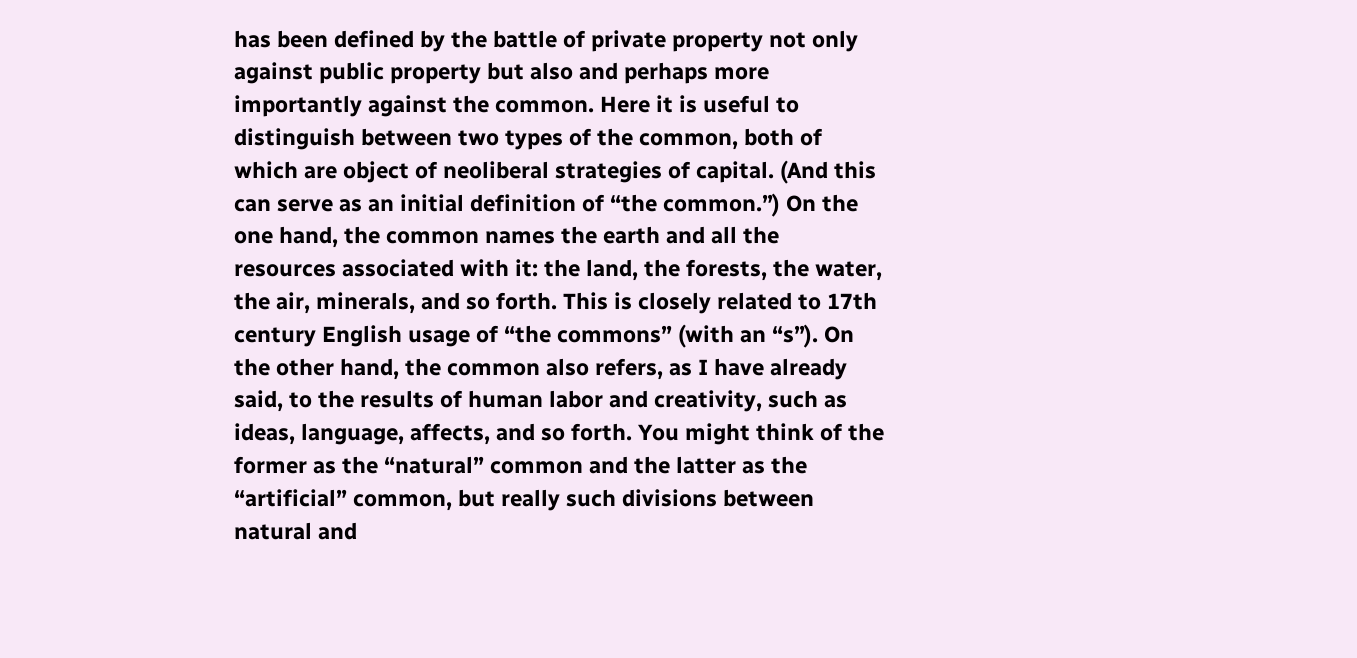has been defined by the battle of private property not only against public property but also and perhaps more importantly against the common. Here it is useful to distinguish between two types of the common, both of which are object of neoliberal strategies of capital. (And this can serve as an initial definition of “the common.”) On the one hand, the common names the earth and all the resources associated with it: the land, the forests, the water, the air, minerals, and so forth. This is closely related to 17th century English usage of “the commons” (with an “s”). On the other hand, the common also refers, as I have already said, to the results of human labor and creativity, such as ideas, language, affects, and so forth. You might think of the former as the “natural” common and the latter as the “artificial” common, but really such divisions between natural and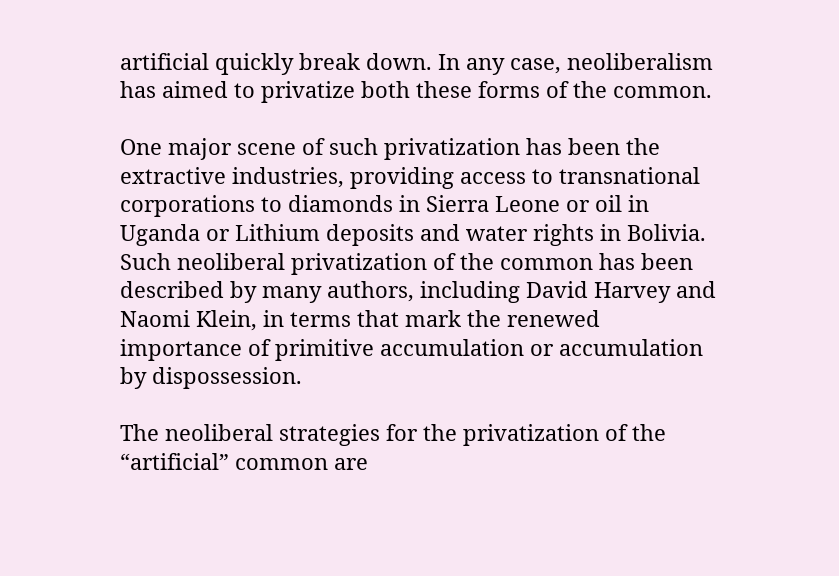artificial quickly break down. In any case, neoliberalism has aimed to privatize both these forms of the common.

One major scene of such privatization has been the extractive industries, providing access to transnational corporations to diamonds in Sierra Leone or oil in Uganda or Lithium deposits and water rights in Bolivia. Such neoliberal privatization of the common has been described by many authors, including David Harvey and Naomi Klein, in terms that mark the renewed importance of primitive accumulation or accumulation by dispossession.

The neoliberal strategies for the privatization of the “artificial” common are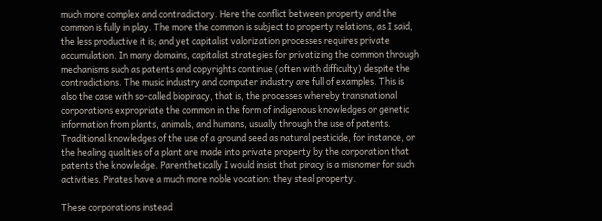much more complex and contradictory. Here the conflict between property and the common is fully in play. The more the common is subject to property relations, as I said, the less productive it is; and yet capitalist valorization processes requires private accumulation. In many domains, capitalist strategies for privatizing the common through mechanisms such as patents and copyrights continue (often with difficulty) despite the contradictions. The music industry and computer industry are full of examples. This is also the case with so-called biopiracy, that is, the processes whereby transnational corporations expropriate the common in the form of indigenous knowledges or genetic information from plants, animals, and humans, usually through the use of patents. Traditional knowledges of the use of a ground seed as natural pesticide, for instance, or the healing qualities of a plant are made into private property by the corporation that patents the knowledge. Parenthetically I would insist that piracy is a misnomer for such activities. Pirates have a much more noble vocation: they steal property.

These corporations instead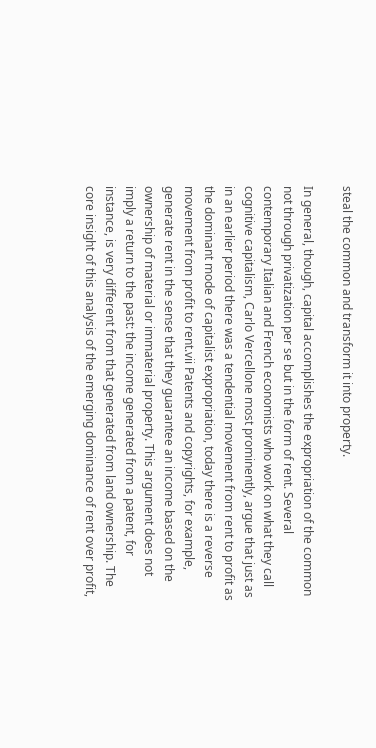steal the common and transform it into property.

In general, though, capital accomplishes the expropriation of the common not through privatization per se but in the form of rent. Several contemporary Italian and French economists who work on what they call cognitive capitalism, Carlo Vercellone most prominently, argue that just as in an earlier period there was a tendential movement from rent to profit as the dominant mode of capitalist expropriation, today there is a reverse movement from profit to rent.vii Patents and copyrights, for example, generate rent in the sense that they guarantee an income based on the ownership of material or immaterial property. This argument does not imply a return to the past: the income generated from a patent, for instance, is very different from that generated from land ownership. The core insight of this analysis of the emerging dominance of rent over profit,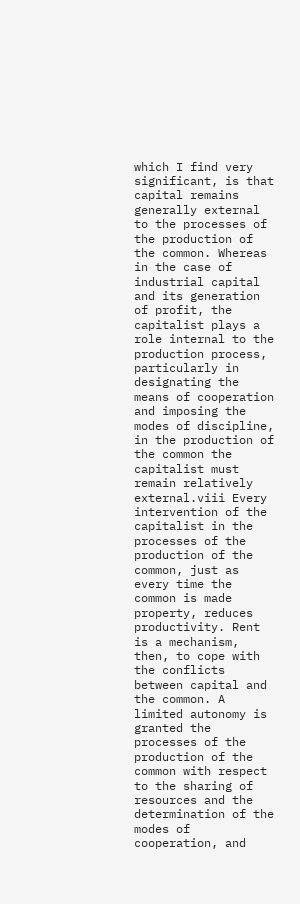which I find very significant, is that capital remains generally external to the processes of the production of the common. Whereas in the case of industrial capital and its generation of profit, the capitalist plays a role internal to the production process, particularly in designating the means of cooperation and imposing the modes of discipline, in the production of the common the capitalist must remain relatively external.viii Every intervention of the capitalist in the processes of the production of the common, just as every time the common is made property, reduces productivity. Rent is a mechanism, then, to cope with the conflicts between capital and the common. A limited autonomy is granted the processes of the production of the common with respect to the sharing of resources and the determination of the modes of cooperation, and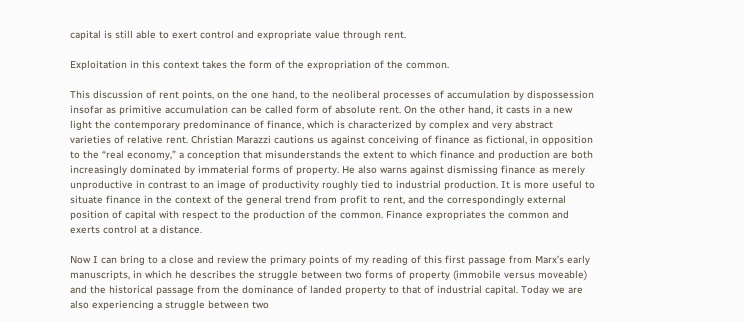capital is still able to exert control and expropriate value through rent.

Exploitation in this context takes the form of the expropriation of the common.

This discussion of rent points, on the one hand, to the neoliberal processes of accumulation by dispossession insofar as primitive accumulation can be called form of absolute rent. On the other hand, it casts in a new light the contemporary predominance of finance, which is characterized by complex and very abstract varieties of relative rent. Christian Marazzi cautions us against conceiving of finance as fictional, in opposition to the “real economy,” a conception that misunderstands the extent to which finance and production are both increasingly dominated by immaterial forms of property. He also warns against dismissing finance as merely unproductive in contrast to an image of productivity roughly tied to industrial production. It is more useful to situate finance in the context of the general trend from profit to rent, and the correspondingly external position of capital with respect to the production of the common. Finance expropriates the common and exerts control at a distance.

Now I can bring to a close and review the primary points of my reading of this first passage from Marx’s early manuscripts, in which he describes the struggle between two forms of property (immobile versus moveable) and the historical passage from the dominance of landed property to that of industrial capital. Today we are also experiencing a struggle between two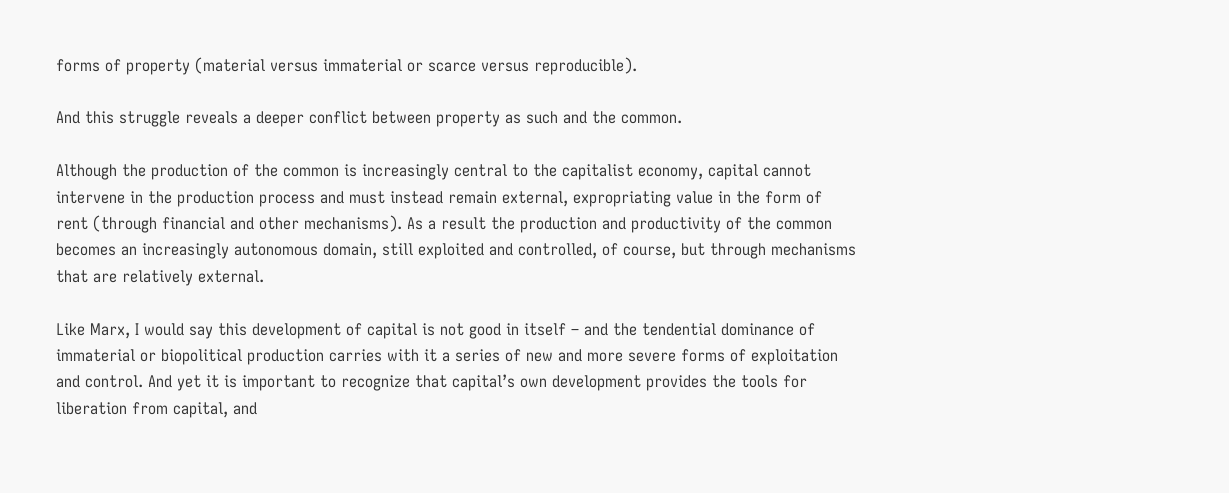forms of property (material versus immaterial or scarce versus reproducible).

And this struggle reveals a deeper conflict between property as such and the common.

Although the production of the common is increasingly central to the capitalist economy, capital cannot intervene in the production process and must instead remain external, expropriating value in the form of rent (through financial and other mechanisms). As a result the production and productivity of the common becomes an increasingly autonomous domain, still exploited and controlled, of course, but through mechanisms that are relatively external.

Like Marx, I would say this development of capital is not good in itself – and the tendential dominance of immaterial or biopolitical production carries with it a series of new and more severe forms of exploitation and control. And yet it is important to recognize that capital’s own development provides the tools for liberation from capital, and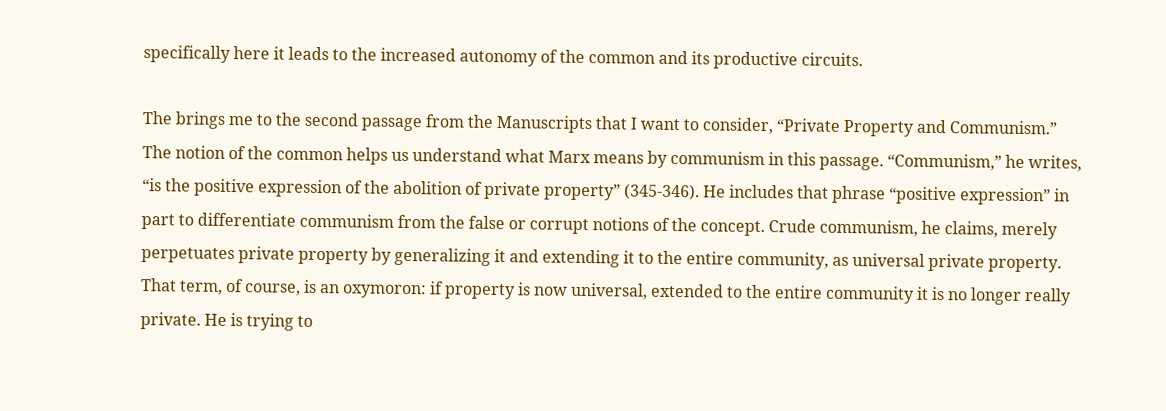specifically here it leads to the increased autonomy of the common and its productive circuits.

The brings me to the second passage from the Manuscripts that I want to consider, “Private Property and Communism.” The notion of the common helps us understand what Marx means by communism in this passage. “Communism,” he writes, “is the positive expression of the abolition of private property” (345-346). He includes that phrase “positive expression” in part to differentiate communism from the false or corrupt notions of the concept. Crude communism, he claims, merely perpetuates private property by generalizing it and extending it to the entire community, as universal private property. That term, of course, is an oxymoron: if property is now universal, extended to the entire community it is no longer really private. He is trying to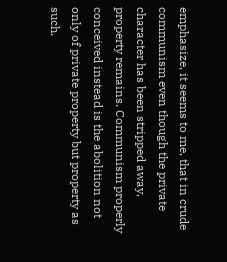emphasize, it seems to me, that in crude communism even though the private character has been stripped away, property remains. Communism properly conceived instead is the abolition not only of private property but property as such.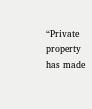“Private property has made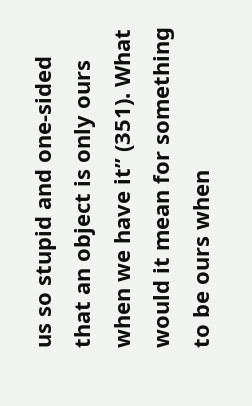us so stupid and one-sided that an object is only ours when we have it” (351). What would it mean for something to be ours when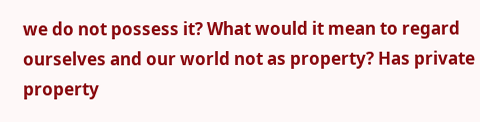we do not possess it? What would it mean to regard ourselves and our world not as property? Has private property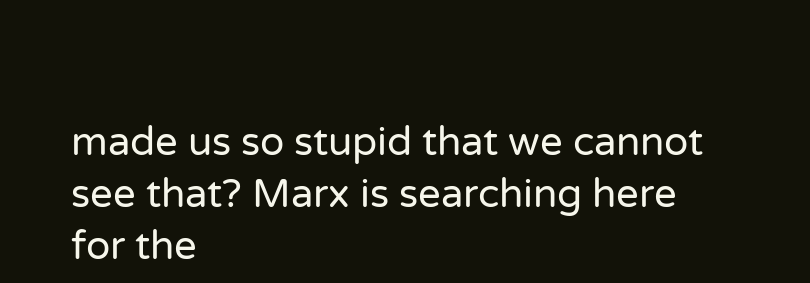made us so stupid that we cannot see that? Marx is searching here for the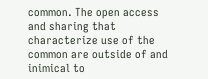common. The open access and sharing that characterize use of the common are outside of and inimical to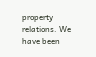property relations. We have been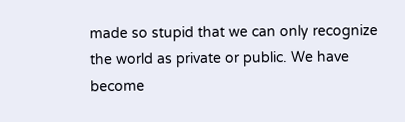made so stupid that we can only recognize the world as private or public. We have become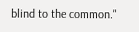blind to the common."